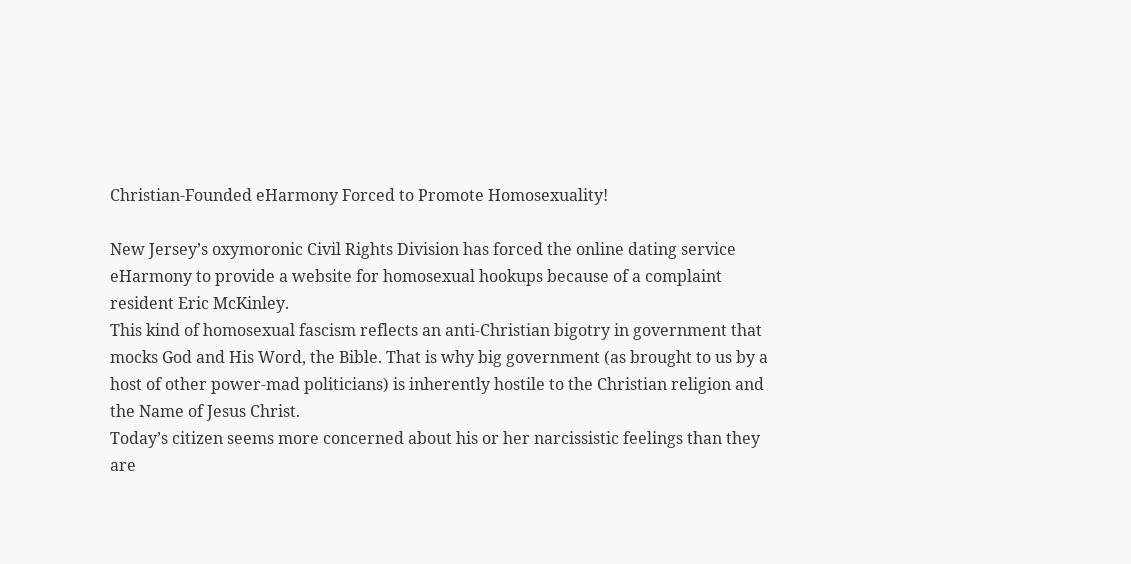Christian-Founded eHarmony Forced to Promote Homosexuality!

New Jersey’s oxymoronic Civil Rights Division has forced the online dating service eHarmony to provide a website for homosexual hookups because of a complaint resident Eric McKinley.
This kind of homosexual fascism reflects an anti-Christian bigotry in government that mocks God and His Word, the Bible. That is why big government (as brought to us by a host of other power-mad politicians) is inherently hostile to the Christian religion and the Name of Jesus Christ.
Today’s citizen seems more concerned about his or her narcissistic feelings than they are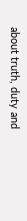about truth, duty and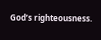God’s righteousness.